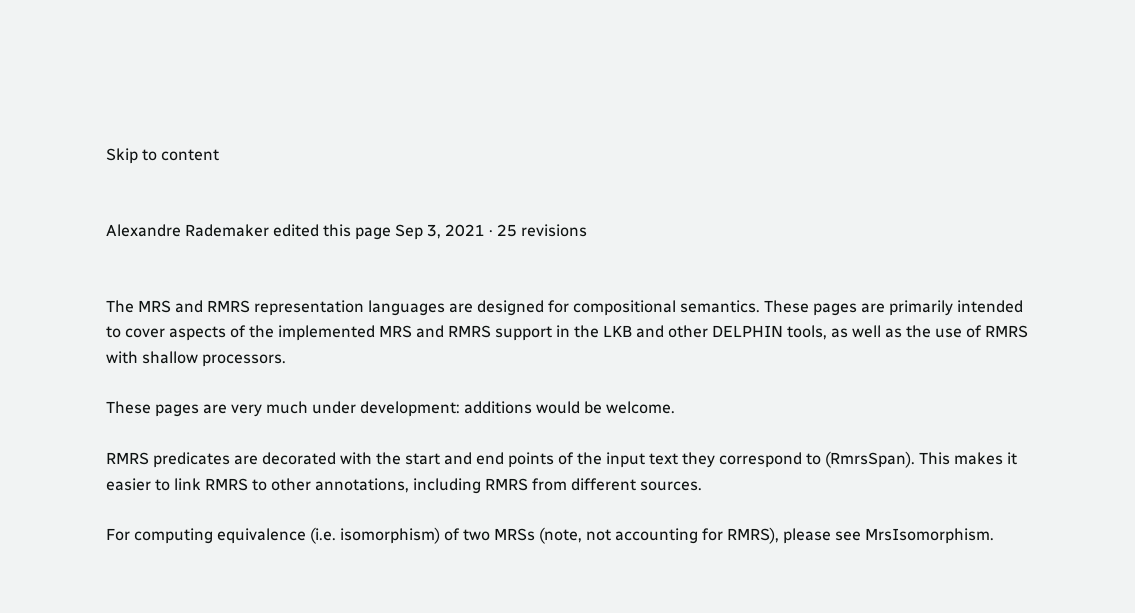Skip to content


Alexandre Rademaker edited this page Sep 3, 2021 · 25 revisions


The MRS and RMRS representation languages are designed for compositional semantics. These pages are primarily intended to cover aspects of the implemented MRS and RMRS support in the LKB and other DELPHIN tools, as well as the use of RMRS with shallow processors.

These pages are very much under development: additions would be welcome.

RMRS predicates are decorated with the start and end points of the input text they correspond to (RmrsSpan). This makes it easier to link RMRS to other annotations, including RMRS from different sources.

For computing equivalence (i.e. isomorphism) of two MRSs (note, not accounting for RMRS), please see MrsIsomorphism.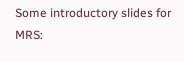Some introductory slides for MRS: